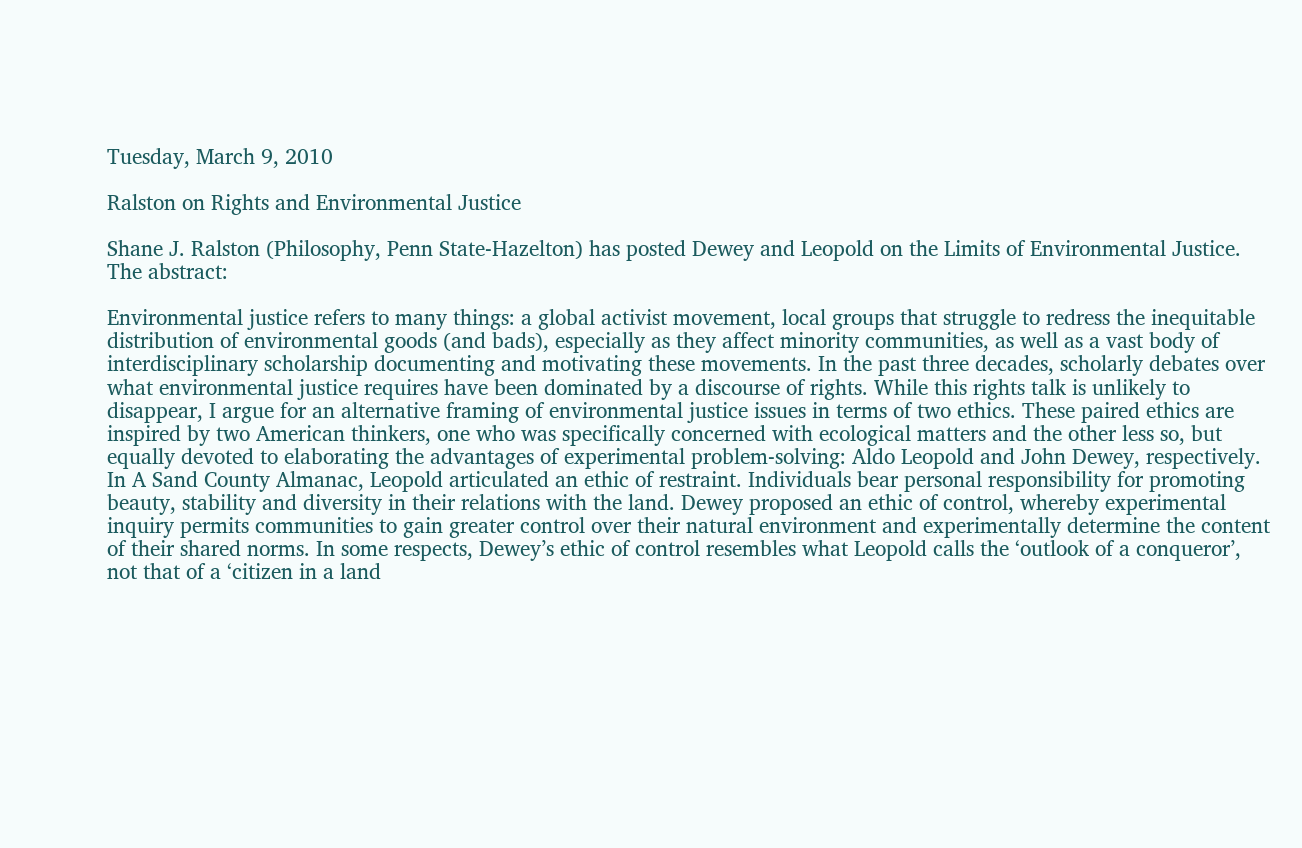Tuesday, March 9, 2010

Ralston on Rights and Environmental Justice

Shane J. Ralston (Philosophy, Penn State-Hazelton) has posted Dewey and Leopold on the Limits of Environmental Justice.  The abstract:

Environmental justice refers to many things: a global activist movement, local groups that struggle to redress the inequitable distribution of environmental goods (and bads), especially as they affect minority communities, as well as a vast body of interdisciplinary scholarship documenting and motivating these movements. In the past three decades, scholarly debates over what environmental justice requires have been dominated by a discourse of rights. While this rights talk is unlikely to disappear, I argue for an alternative framing of environmental justice issues in terms of two ethics. These paired ethics are inspired by two American thinkers, one who was specifically concerned with ecological matters and the other less so, but equally devoted to elaborating the advantages of experimental problem-solving: Aldo Leopold and John Dewey, respectively. In A Sand County Almanac, Leopold articulated an ethic of restraint. Individuals bear personal responsibility for promoting beauty, stability and diversity in their relations with the land. Dewey proposed an ethic of control, whereby experimental inquiry permits communities to gain greater control over their natural environment and experimentally determine the content of their shared norms. In some respects, Dewey’s ethic of control resembles what Leopold calls the ‘outlook of a conqueror’, not that of a ‘citizen in a land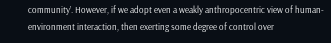community’. However, if we adopt even a weakly anthropocentric view of human-environment interaction, then exerting some degree of control over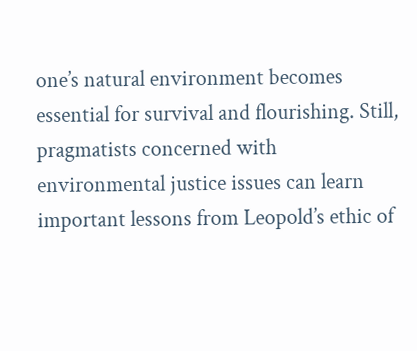one’s natural environment becomes essential for survival and flourishing. Still, pragmatists concerned with environmental justice issues can learn important lessons from Leopold’s ethic of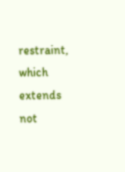restraint, which extends not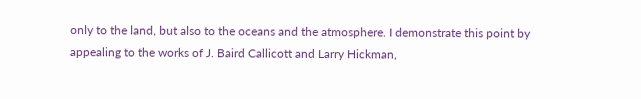only to the land, but also to the oceans and the atmosphere. I demonstrate this point by appealing to the works of J. Baird Callicott and Larry Hickman,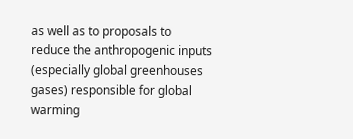as well as to proposals to reduce the anthropogenic inputs (especially global greenhouses gases) responsible for global warming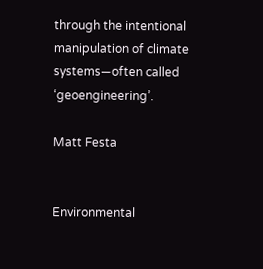through the intentional manipulation of climate systems—often called ‘geoengineering’.

Matt Festa


Environmental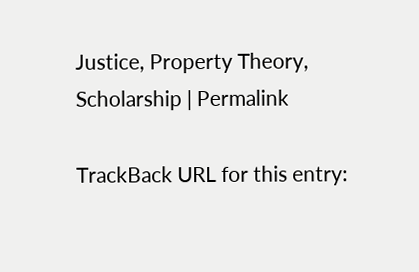Justice, Property Theory, Scholarship | Permalink

TrackBack URL for this entry: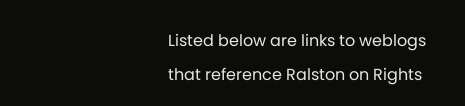Listed below are links to weblogs that reference Ralston on Rights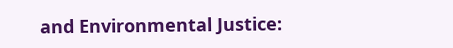and Environmental Justice: